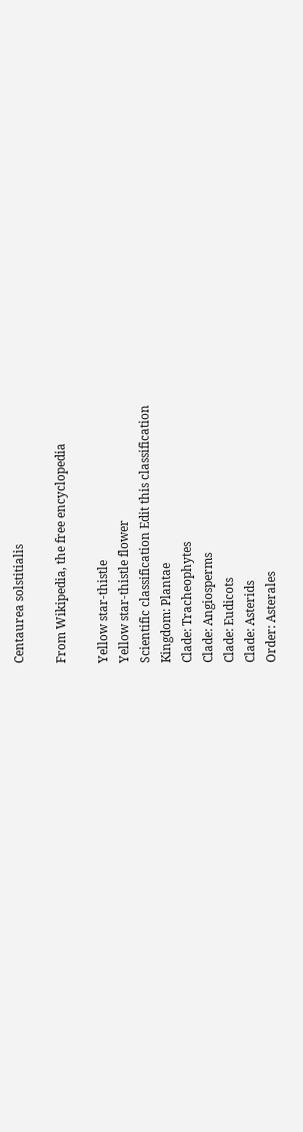Centaurea solstitialis

From Wikipedia, the free encyclopedia

Yellow star-thistle
Yellow star-thistle flower
Scientific classification Edit this classification
Kingdom: Plantae
Clade: Tracheophytes
Clade: Angiosperms
Clade: Eudicots
Clade: Asterids
Order: Asterales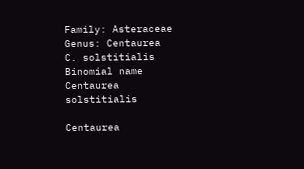Family: Asteraceae
Genus: Centaurea
C. solstitialis
Binomial name
Centaurea solstitialis

Centaurea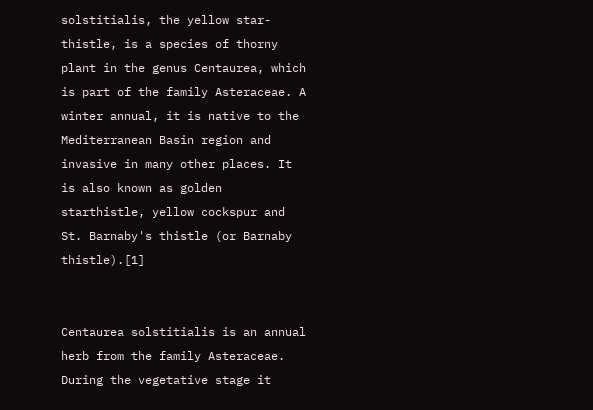solstitialis, the yellow star-thistle, is a species of thorny plant in the genus Centaurea, which is part of the family Asteraceae. A winter annual, it is native to the Mediterranean Basin region and invasive in many other places. It is also known as golden starthistle, yellow cockspur and St. Barnaby's thistle (or Barnaby thistle).[1]


Centaurea solstitialis is an annual herb from the family Asteraceae. During the vegetative stage it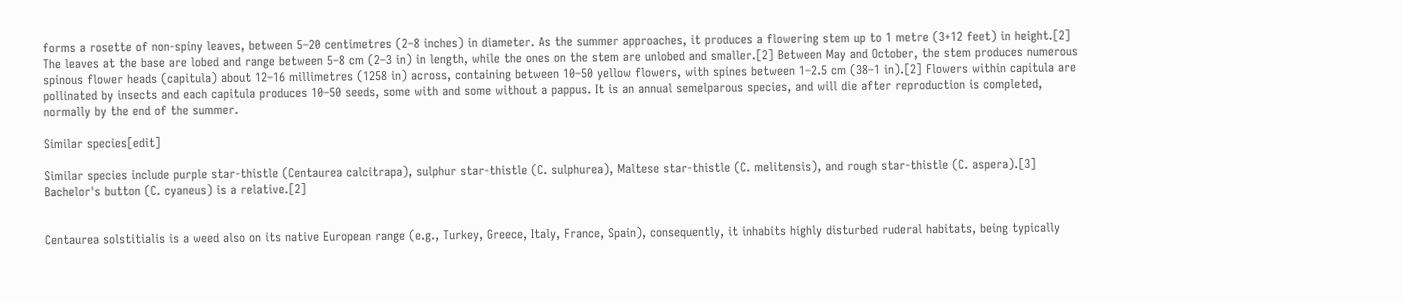forms a rosette of non-spiny leaves, between 5–20 centimetres (2–8 inches) in diameter. As the summer approaches, it produces a flowering stem up to 1 metre (3+12 feet) in height.[2] The leaves at the base are lobed and range between 5–8 cm (2–3 in) in length, while the ones on the stem are unlobed and smaller.[2] Between May and October, the stem produces numerous spinous flower heads (capitula) about 12–16 millimetres (1258 in) across, containing between 10–50 yellow flowers, with spines between 1–2.5 cm (38–1 in).[2] Flowers within capitula are pollinated by insects and each capitula produces 10–50 seeds, some with and some without a pappus. It is an annual semelparous species, and will die after reproduction is completed, normally by the end of the summer.

Similar species[edit]

Similar species include purple star-thistle (Centaurea calcitrapa), sulphur star-thistle (C. sulphurea), Maltese star-thistle (C. melitensis), and rough star-thistle (C. aspera).[3] Bachelor's button (C. cyaneus) is a relative.[2]


Centaurea solstitialis is a weed also on its native European range (e.g., Turkey, Greece, Italy, France, Spain), consequently, it inhabits highly disturbed ruderal habitats, being typically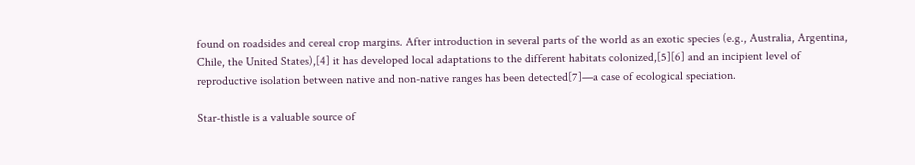found on roadsides and cereal crop margins. After introduction in several parts of the world as an exotic species (e.g., Australia, Argentina, Chile, the United States),[4] it has developed local adaptations to the different habitats colonized,[5][6] and an incipient level of reproductive isolation between native and non-native ranges has been detected[7]—a case of ecological speciation.

Star-thistle is a valuable source of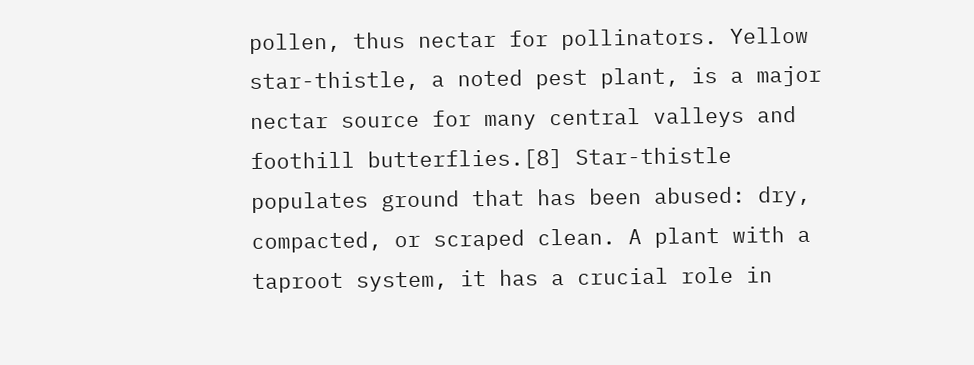pollen, thus nectar for pollinators. Yellow star-thistle, a noted pest plant, is a major nectar source for many central valleys and foothill butterflies.[8] Star-thistle populates ground that has been abused: dry, compacted, or scraped clean. A plant with a taproot system, it has a crucial role in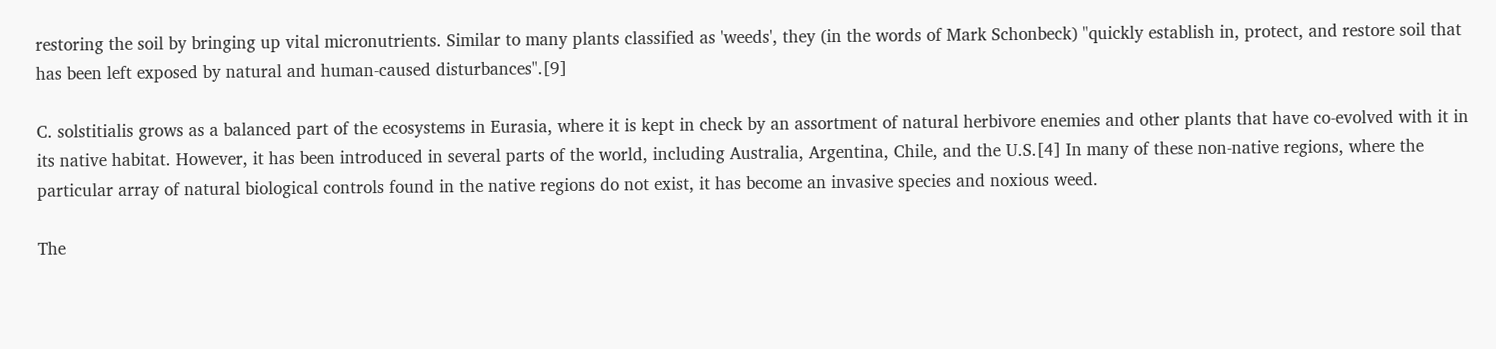restoring the soil by bringing up vital micronutrients. Similar to many plants classified as 'weeds', they (in the words of Mark Schonbeck) "quickly establish in, protect, and restore soil that has been left exposed by natural and human-caused disturbances".[9]

C. solstitialis grows as a balanced part of the ecosystems in Eurasia, where it is kept in check by an assortment of natural herbivore enemies and other plants that have co-evolved with it in its native habitat. However, it has been introduced in several parts of the world, including Australia, Argentina, Chile, and the U.S.[4] In many of these non-native regions, where the particular array of natural biological controls found in the native regions do not exist, it has become an invasive species and noxious weed.

The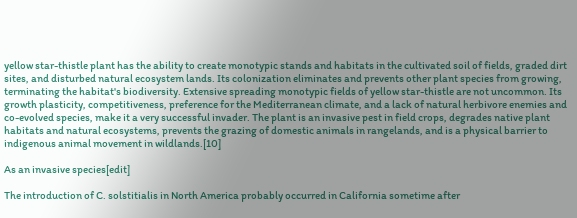yellow star-thistle plant has the ability to create monotypic stands and habitats in the cultivated soil of fields, graded dirt sites, and disturbed natural ecosystem lands. Its colonization eliminates and prevents other plant species from growing, terminating the habitat's biodiversity. Extensive spreading monotypic fields of yellow star-thistle are not uncommon. Its growth plasticity, competitiveness, preference for the Mediterranean climate, and a lack of natural herbivore enemies and co-evolved species, make it a very successful invader. The plant is an invasive pest in field crops, degrades native plant habitats and natural ecosystems, prevents the grazing of domestic animals in rangelands, and is a physical barrier to indigenous animal movement in wildlands.[10]

As an invasive species[edit]

The introduction of C. solstitialis in North America probably occurred in California sometime after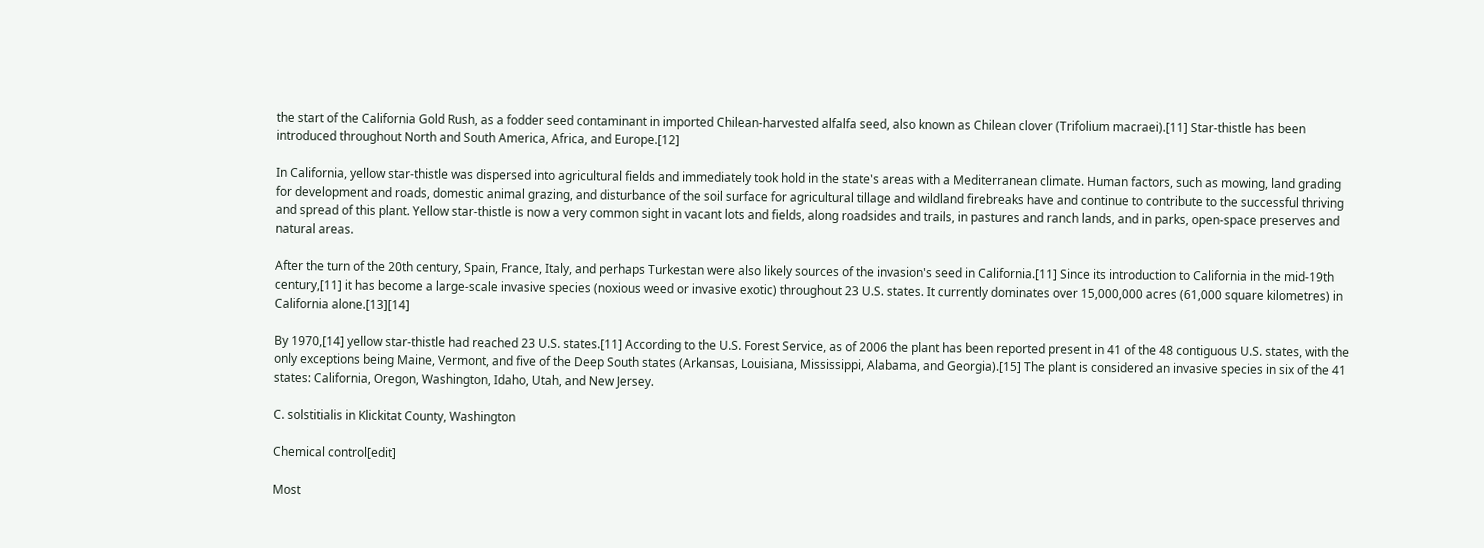the start of the California Gold Rush, as a fodder seed contaminant in imported Chilean-harvested alfalfa seed, also known as Chilean clover (Trifolium macraei).[11] Star-thistle has been introduced throughout North and South America, Africa, and Europe.[12]

In California, yellow star-thistle was dispersed into agricultural fields and immediately took hold in the state's areas with a Mediterranean climate. Human factors, such as mowing, land grading for development and roads, domestic animal grazing, and disturbance of the soil surface for agricultural tillage and wildland firebreaks have and continue to contribute to the successful thriving and spread of this plant. Yellow star-thistle is now a very common sight in vacant lots and fields, along roadsides and trails, in pastures and ranch lands, and in parks, open-space preserves and natural areas.

After the turn of the 20th century, Spain, France, Italy, and perhaps Turkestan were also likely sources of the invasion's seed in California.[11] Since its introduction to California in the mid-19th century,[11] it has become a large-scale invasive species (noxious weed or invasive exotic) throughout 23 U.S. states. It currently dominates over 15,000,000 acres (61,000 square kilometres) in California alone.[13][14]

By 1970,[14] yellow star-thistle had reached 23 U.S. states.[11] According to the U.S. Forest Service, as of 2006 the plant has been reported present in 41 of the 48 contiguous U.S. states, with the only exceptions being Maine, Vermont, and five of the Deep South states (Arkansas, Louisiana, Mississippi, Alabama, and Georgia).[15] The plant is considered an invasive species in six of the 41 states: California, Oregon, Washington, Idaho, Utah, and New Jersey.

C. solstitialis in Klickitat County, Washington

Chemical control[edit]

Most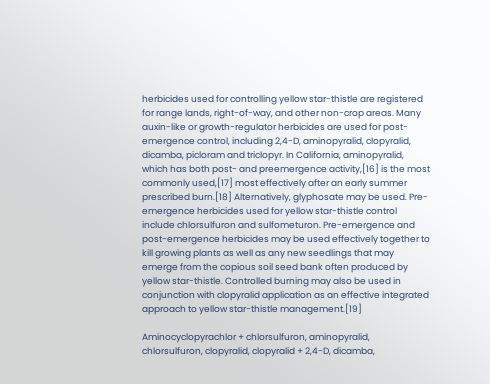herbicides used for controlling yellow star-thistle are registered for range lands, right-of-way, and other non-crop areas. Many auxin-like or growth-regulator herbicides are used for post-emergence control, including 2,4-D, aminopyralid, clopyralid, dicamba, picloram and triclopyr. In California, aminopyralid, which has both post- and preemergence activity,[16] is the most commonly used,[17] most effectively after an early summer prescribed burn.[18] Alternatively, glyphosate may be used. Pre-emergence herbicides used for yellow star-thistle control include chlorsulfuron and sulfometuron. Pre-emergence and post-emergence herbicides may be used effectively together to kill growing plants as well as any new seedlings that may emerge from the copious soil seed bank often produced by yellow star-thistle. Controlled burning may also be used in conjunction with clopyralid application as an effective integrated approach to yellow star-thistle management.[19]

Aminocyclopyrachlor + chlorsulfuron, aminopyralid, chlorsulfuron, clopyralid, clopyralid + 2,4-D, dicamba,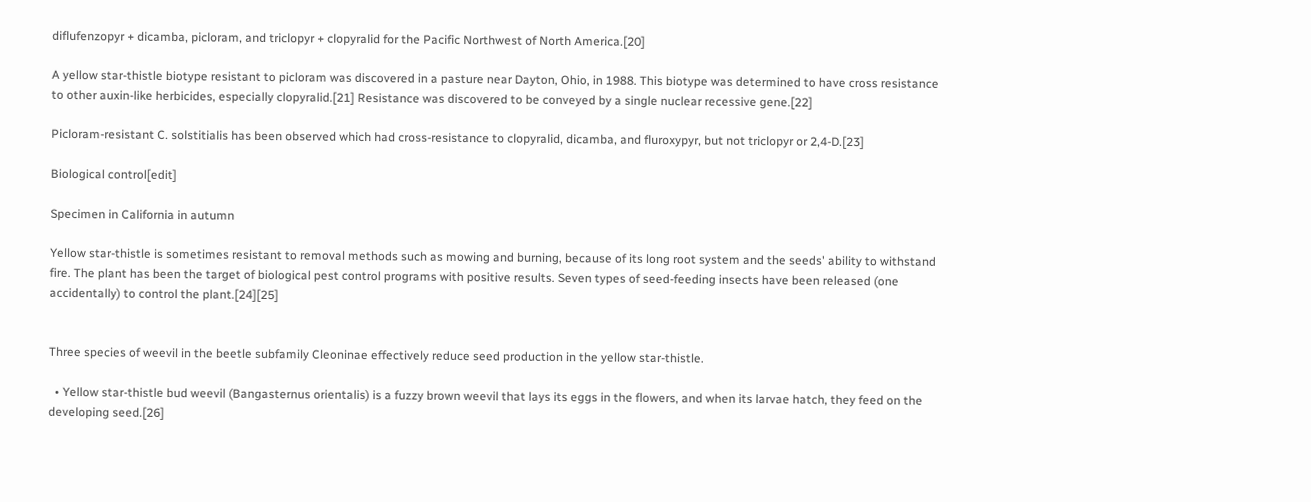diflufenzopyr + dicamba, picloram, and triclopyr + clopyralid for the Pacific Northwest of North America.[20]

A yellow star-thistle biotype resistant to picloram was discovered in a pasture near Dayton, Ohio, in 1988. This biotype was determined to have cross resistance to other auxin-like herbicides, especially clopyralid.[21] Resistance was discovered to be conveyed by a single nuclear recessive gene.[22]

Picloram-resistant C. solstitialis has been observed which had cross-resistance to clopyralid, dicamba, and fluroxypyr, but not triclopyr or 2,4-D.[23]

Biological control[edit]

Specimen in California in autumn

Yellow star-thistle is sometimes resistant to removal methods such as mowing and burning, because of its long root system and the seeds' ability to withstand fire. The plant has been the target of biological pest control programs with positive results. Seven types of seed-feeding insects have been released (one accidentally) to control the plant.[24][25]


Three species of weevil in the beetle subfamily Cleoninae effectively reduce seed production in the yellow star-thistle.

  • Yellow star-thistle bud weevil (Bangasternus orientalis) is a fuzzy brown weevil that lays its eggs in the flowers, and when its larvae hatch, they feed on the developing seed.[26]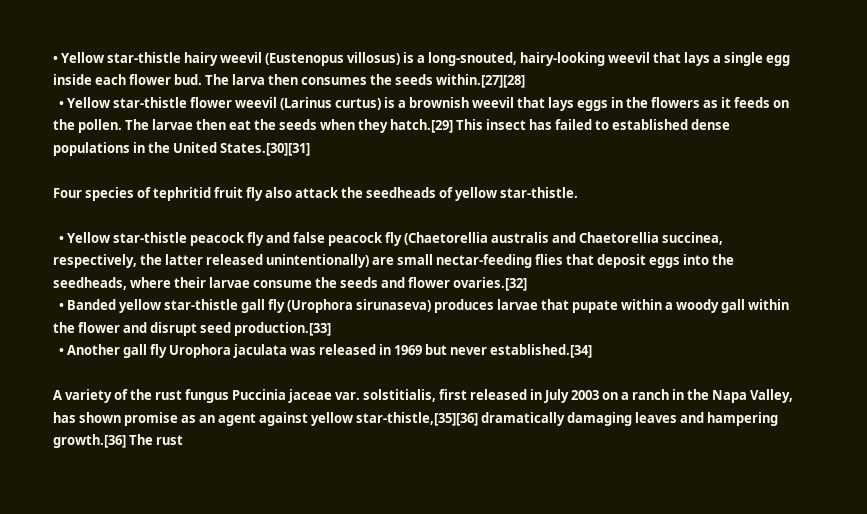• Yellow star-thistle hairy weevil (Eustenopus villosus) is a long-snouted, hairy-looking weevil that lays a single egg inside each flower bud. The larva then consumes the seeds within.[27][28]
  • Yellow star-thistle flower weevil (Larinus curtus) is a brownish weevil that lays eggs in the flowers as it feeds on the pollen. The larvae then eat the seeds when they hatch.[29] This insect has failed to established dense populations in the United States.[30][31]

Four species of tephritid fruit fly also attack the seedheads of yellow star-thistle.

  • Yellow star-thistle peacock fly and false peacock fly (Chaetorellia australis and Chaetorellia succinea, respectively, the latter released unintentionally) are small nectar-feeding flies that deposit eggs into the seedheads, where their larvae consume the seeds and flower ovaries.[32]
  • Banded yellow star-thistle gall fly (Urophora sirunaseva) produces larvae that pupate within a woody gall within the flower and disrupt seed production.[33]
  • Another gall fly Urophora jaculata was released in 1969 but never established.[34]

A variety of the rust fungus Puccinia jaceae var. solstitialis, first released in July 2003 on a ranch in the Napa Valley, has shown promise as an agent against yellow star-thistle,[35][36] dramatically damaging leaves and hampering growth.[36] The rust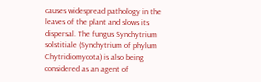causes widespread pathology in the leaves of the plant and slows its dispersal. The fungus Synchytrium solstitiale (Synchytrium of phylum Chytridiomycota) is also being considered as an agent of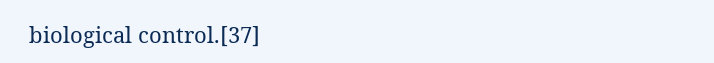biological control.[37]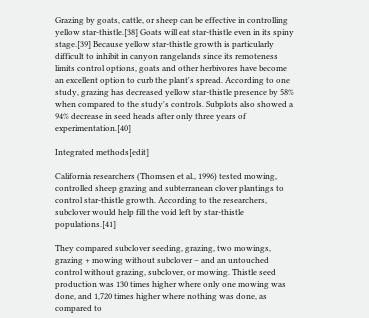Grazing by goats, cattle, or sheep can be effective in controlling yellow star-thistle.[38] Goats will eat star-thistle even in its spiny stage.[39] Because yellow star-thistle growth is particularly difficult to inhibit in canyon rangelands since its remoteness limits control options, goats and other herbivores have become an excellent option to curb the plant's spread. According to one study, grazing has decreased yellow star-thistle presence by 58% when compared to the study's controls. Subplots also showed a 94% decrease in seed heads after only three years of experimentation.[40]

Integrated methods[edit]

California researchers (Thomsen et al., 1996) tested mowing, controlled sheep grazing and subterranean clover plantings to control star-thistle growth. According to the researchers, subclover would help fill the void left by star-thistle populations.[41]

They compared subclover seeding, grazing, two mowings, grazing + mowing without subclover – and an untouched control without grazing, subclover, or mowing. Thistle seed production was 130 times higher where only one mowing was done, and 1,720 times higher where nothing was done, as compared to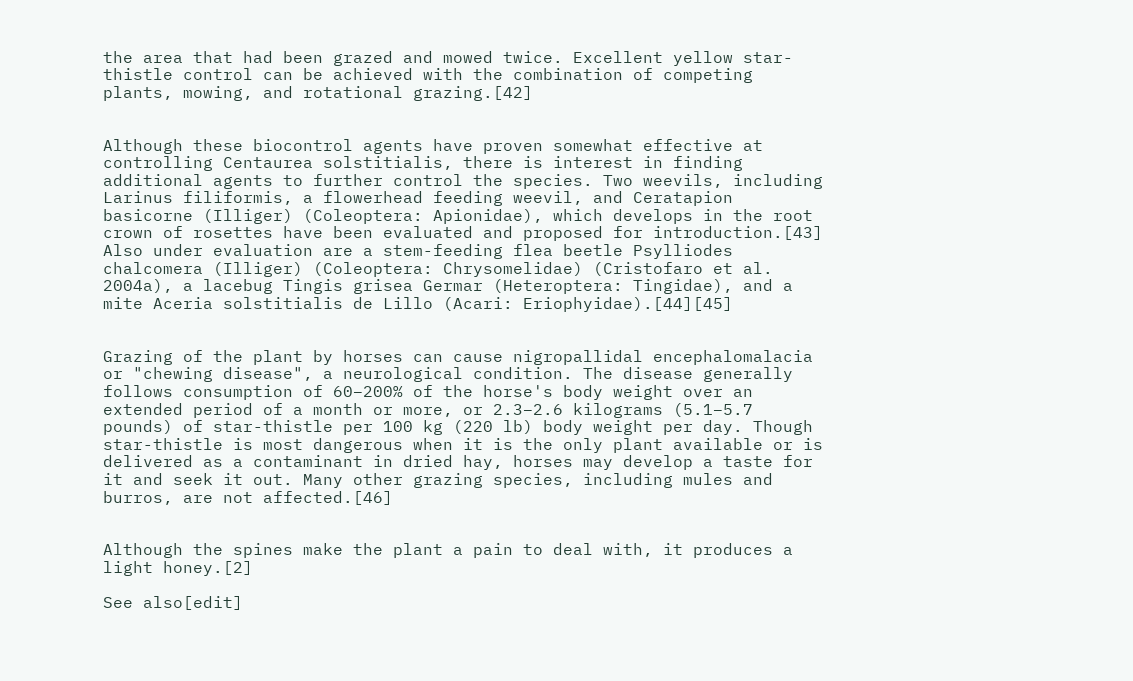the area that had been grazed and mowed twice. Excellent yellow star-thistle control can be achieved with the combination of competing plants, mowing, and rotational grazing.[42]


Although these biocontrol agents have proven somewhat effective at controlling Centaurea solstitialis, there is interest in finding additional agents to further control the species. Two weevils, including Larinus filiformis, a flowerhead feeding weevil, and Ceratapion basicorne (Illiger) (Coleoptera: Apionidae), which develops in the root crown of rosettes have been evaluated and proposed for introduction.[43] Also under evaluation are a stem-feeding flea beetle Psylliodes chalcomera (Illiger) (Coleoptera: Chrysomelidae) (Cristofaro et al. 2004a), a lacebug Tingis grisea Germar (Heteroptera: Tingidae), and a mite Aceria solstitialis de Lillo (Acari: Eriophyidae).[44][45]


Grazing of the plant by horses can cause nigropallidal encephalomalacia or "chewing disease", a neurological condition. The disease generally follows consumption of 60–200% of the horse's body weight over an extended period of a month or more, or 2.3–2.6 kilograms (5.1–5.7 pounds) of star-thistle per 100 kg (220 lb) body weight per day. Though star-thistle is most dangerous when it is the only plant available or is delivered as a contaminant in dried hay, horses may develop a taste for it and seek it out. Many other grazing species, including mules and burros, are not affected.[46]


Although the spines make the plant a pain to deal with, it produces a light honey.[2]

See also[edit]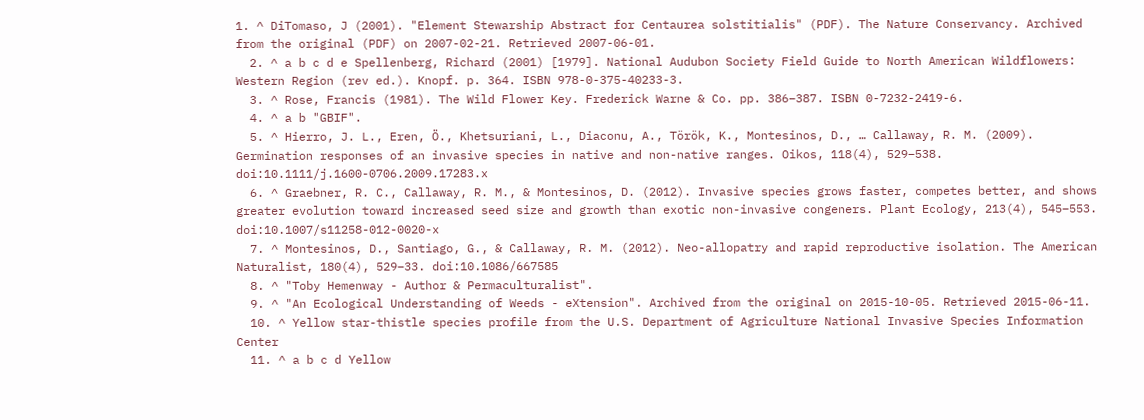1. ^ DiTomaso, J (2001). "Element Stewarship Abstract for Centaurea solstitialis" (PDF). The Nature Conservancy. Archived from the original (PDF) on 2007-02-21. Retrieved 2007-06-01.
  2. ^ a b c d e Spellenberg, Richard (2001) [1979]. National Audubon Society Field Guide to North American Wildflowers: Western Region (rev ed.). Knopf. p. 364. ISBN 978-0-375-40233-3.
  3. ^ Rose, Francis (1981). The Wild Flower Key. Frederick Warne & Co. pp. 386–387. ISBN 0-7232-2419-6.
  4. ^ a b "GBIF".
  5. ^ Hierro, J. L., Eren, Ö., Khetsuriani, L., Diaconu, A., Török, K., Montesinos, D., … Callaway, R. M. (2009). Germination responses of an invasive species in native and non-native ranges. Oikos, 118(4), 529–538. doi:10.1111/j.1600-0706.2009.17283.x
  6. ^ Graebner, R. C., Callaway, R. M., & Montesinos, D. (2012). Invasive species grows faster, competes better, and shows greater evolution toward increased seed size and growth than exotic non-invasive congeners. Plant Ecology, 213(4), 545–553. doi:10.1007/s11258-012-0020-x
  7. ^ Montesinos, D., Santiago, G., & Callaway, R. M. (2012). Neo-allopatry and rapid reproductive isolation. The American Naturalist, 180(4), 529–33. doi:10.1086/667585
  8. ^ "Toby Hemenway - Author & Permaculturalist".
  9. ^ "An Ecological Understanding of Weeds - eXtension". Archived from the original on 2015-10-05. Retrieved 2015-06-11.
  10. ^ Yellow star-thistle species profile from the U.S. Department of Agriculture National Invasive Species Information Center
  11. ^ a b c d Yellow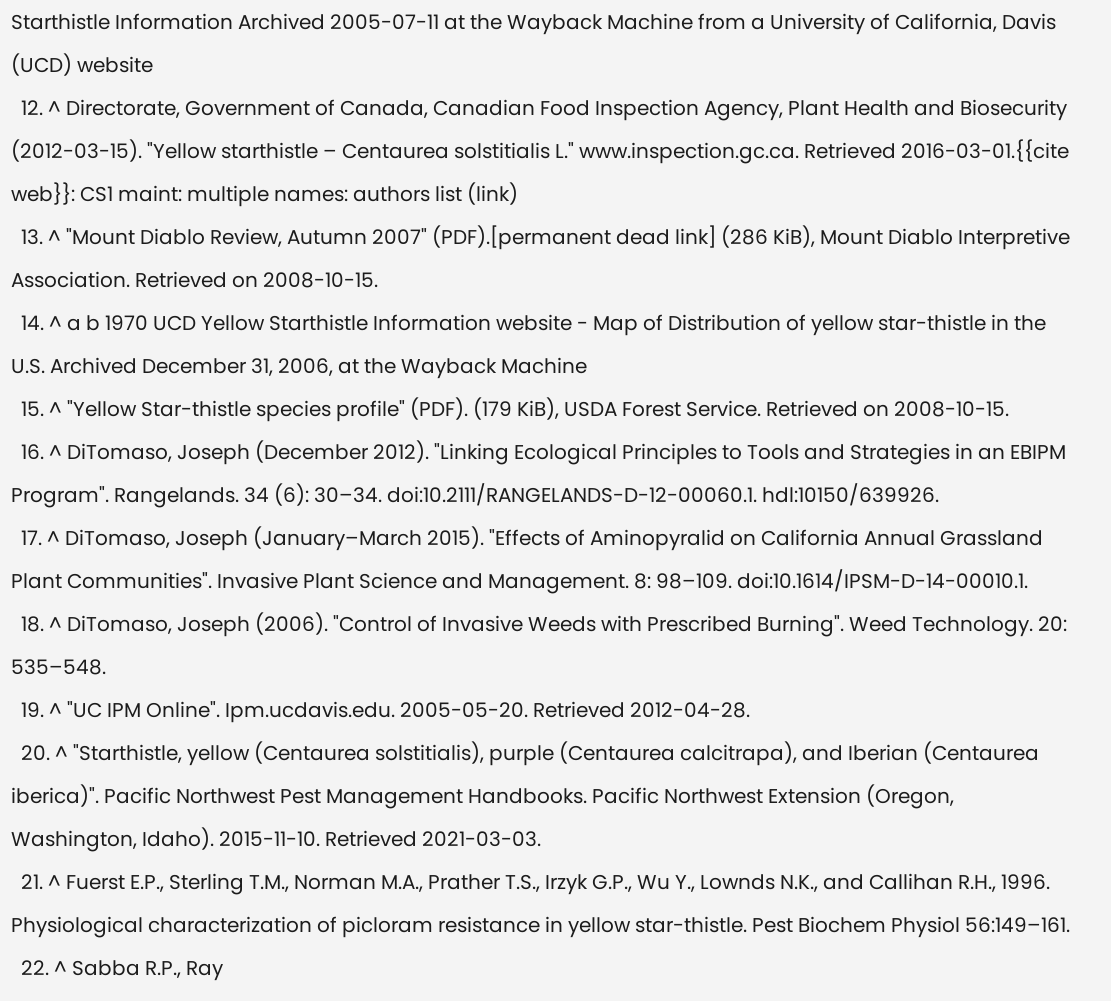Starthistle Information Archived 2005-07-11 at the Wayback Machine from a University of California, Davis (UCD) website
  12. ^ Directorate, Government of Canada, Canadian Food Inspection Agency, Plant Health and Biosecurity (2012-03-15). "Yellow starthistle – Centaurea solstitialis L." www.inspection.gc.ca. Retrieved 2016-03-01.{{cite web}}: CS1 maint: multiple names: authors list (link)
  13. ^ "Mount Diablo Review, Autumn 2007" (PDF).[permanent dead link] (286 KiB), Mount Diablo Interpretive Association. Retrieved on 2008-10-15.
  14. ^ a b 1970 UCD Yellow Starthistle Information website - Map of Distribution of yellow star-thistle in the U.S. Archived December 31, 2006, at the Wayback Machine
  15. ^ "Yellow Star-thistle species profile" (PDF). (179 KiB), USDA Forest Service. Retrieved on 2008-10-15.
  16. ^ DiTomaso, Joseph (December 2012). "Linking Ecological Principles to Tools and Strategies in an EBIPM Program". Rangelands. 34 (6): 30–34. doi:10.2111/RANGELANDS-D-12-00060.1. hdl:10150/639926.
  17. ^ DiTomaso, Joseph (January–March 2015). "Effects of Aminopyralid on California Annual Grassland Plant Communities". Invasive Plant Science and Management. 8: 98–109. doi:10.1614/IPSM-D-14-00010.1.
  18. ^ DiTomaso, Joseph (2006). "Control of Invasive Weeds with Prescribed Burning". Weed Technology. 20: 535–548.
  19. ^ "UC IPM Online". Ipm.ucdavis.edu. 2005-05-20. Retrieved 2012-04-28.
  20. ^ "Starthistle, yellow (Centaurea solstitialis), purple (Centaurea calcitrapa), and Iberian (Centaurea iberica)". Pacific Northwest Pest Management Handbooks. Pacific Northwest Extension (Oregon, Washington, Idaho). 2015-11-10. Retrieved 2021-03-03.
  21. ^ Fuerst E.P., Sterling T.M., Norman M.A., Prather T.S., Irzyk G.P., Wu Y., Lownds N.K., and Callihan R.H., 1996. Physiological characterization of picloram resistance in yellow star-thistle. Pest Biochem Physiol 56:149–161.
  22. ^ Sabba R.P., Ray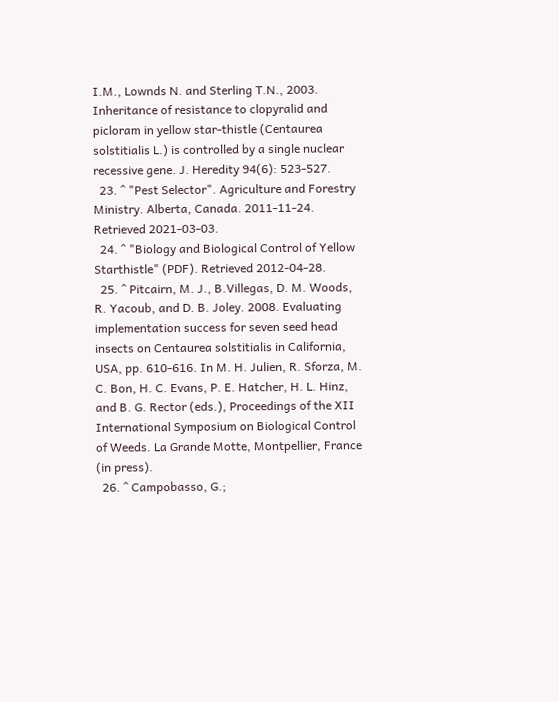I.M., Lownds N. and Sterling T.N., 2003. Inheritance of resistance to clopyralid and picloram in yellow star-thistle (Centaurea solstitialis L.) is controlled by a single nuclear recessive gene. J. Heredity 94(6): 523-527.
  23. ^ "Pest Selector". Agriculture and Forestry Ministry. Alberta, Canada. 2011-11-24. Retrieved 2021-03-03.
  24. ^ "Biology and Biological Control of Yellow Starthistle" (PDF). Retrieved 2012-04-28.
  25. ^ Pitcairn, M. J., B.Villegas, D. M. Woods, R. Yacoub, and D. B. Joley. 2008. Evaluating implementation success for seven seed head insects on Centaurea solstitialis in California, USA, pp. 610-616. In M. H. Julien, R. Sforza, M. C. Bon, H. C. Evans, P. E. Hatcher, H. L. Hinz, and B. G. Rector (eds.), Proceedings of the XII International Symposium on Biological Control of Weeds. La Grande Motte, Montpellier, France (in press).
  26. ^ Campobasso, G.;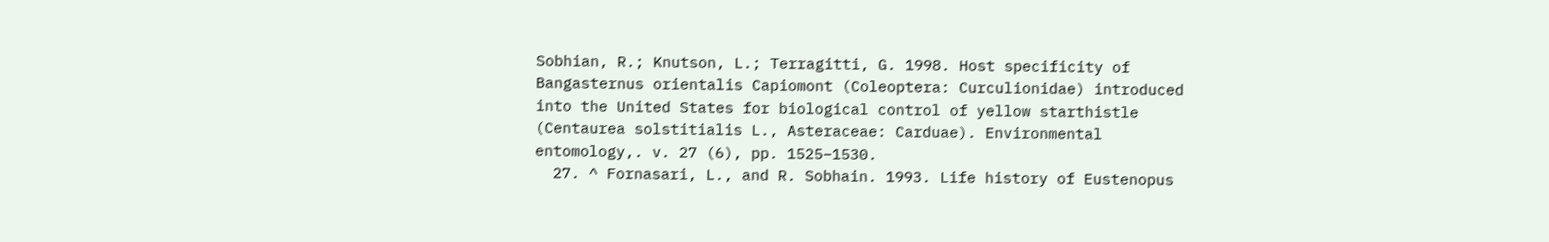Sobhian, R.; Knutson, L.; Terragitti, G. 1998. Host specificity of Bangasternus orientalis Capiomont (Coleoptera: Curculionidae) introduced into the United States for biological control of yellow starthistle (Centaurea solstitialis L., Asteraceae: Carduae). Environmental entomology,. v. 27 (6), pp. 1525–1530.
  27. ^ Fornasari, L., and R. Sobhain. 1993. Life history of Eustenopus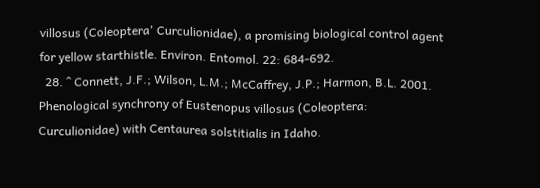villosus (Coleoptera' Curculionidae), a promising biological control agent for yellow starthistle. Environ. Entomol. 22: 684-692.
  28. ^ Connett, J.F.; Wilson, L.M.; McCaffrey, J.P.; Harmon, B.L. 2001. Phenological synchrony of Eustenopus villosus (Coleoptera: Curculionidae) with Centaurea solstitialis in Idaho.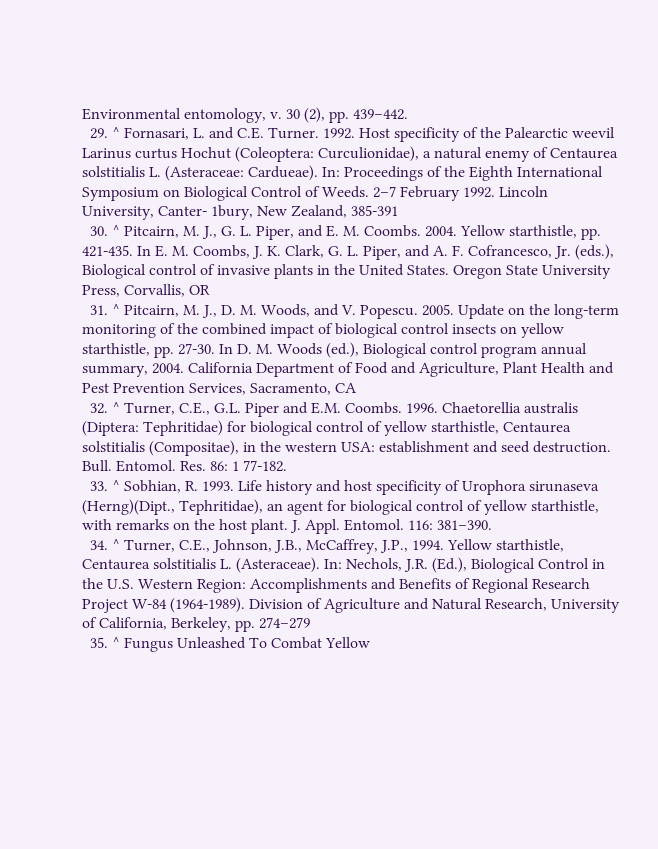Environmental entomology, v. 30 (2), pp. 439–442.
  29. ^ Fornasari, L. and C.E. Turner. 1992. Host specificity of the Palearctic weevil Larinus curtus Hochut (Coleoptera: Curculionidae), a natural enemy of Centaurea solstitialis L. (Asteraceae: Cardueae). In: Proceedings of the Eighth International Symposium on Biological Control of Weeds. 2–7 February 1992. Lincoln University, Canter- 1bury, New Zealand, 385-391
  30. ^ Pitcairn, M. J., G. L. Piper, and E. M. Coombs. 2004. Yellow starthistle, pp. 421-435. In E. M. Coombs, J. K. Clark, G. L. Piper, and A. F. Cofrancesco, Jr. (eds.), Biological control of invasive plants in the United States. Oregon State University Press, Corvallis, OR
  31. ^ Pitcairn, M. J., D. M. Woods, and V. Popescu. 2005. Update on the long-term monitoring of the combined impact of biological control insects on yellow starthistle, pp. 27-30. In D. M. Woods (ed.), Biological control program annual summary, 2004. California Department of Food and Agriculture, Plant Health and Pest Prevention Services, Sacramento, CA
  32. ^ Turner, C.E., G.L. Piper and E.M. Coombs. 1996. Chaetorellia australis (Diptera: Tephritidae) for biological control of yellow starthistle, Centaurea solstitialis (Compositae), in the western USA: establishment and seed destruction. Bull. Entomol. Res. 86: 1 77-182.
  33. ^ Sobhian, R. 1993. Life history and host specificity of Urophora sirunaseva (Herng)(Dipt., Tephritidae), an agent for biological control of yellow starthistle, with remarks on the host plant. J. Appl. Entomol. 116: 381–390.
  34. ^ Turner, C.E., Johnson, J.B., McCaffrey, J.P., 1994. Yellow starthistle, Centaurea solstitialis L. (Asteraceae). In: Nechols, J.R. (Ed.), Biological Control in the U.S. Western Region: Accomplishments and Benefits of Regional Research Project W-84 (1964-1989). Division of Agriculture and Natural Research, University of California, Berkeley, pp. 274–279
  35. ^ Fungus Unleashed To Combat Yellow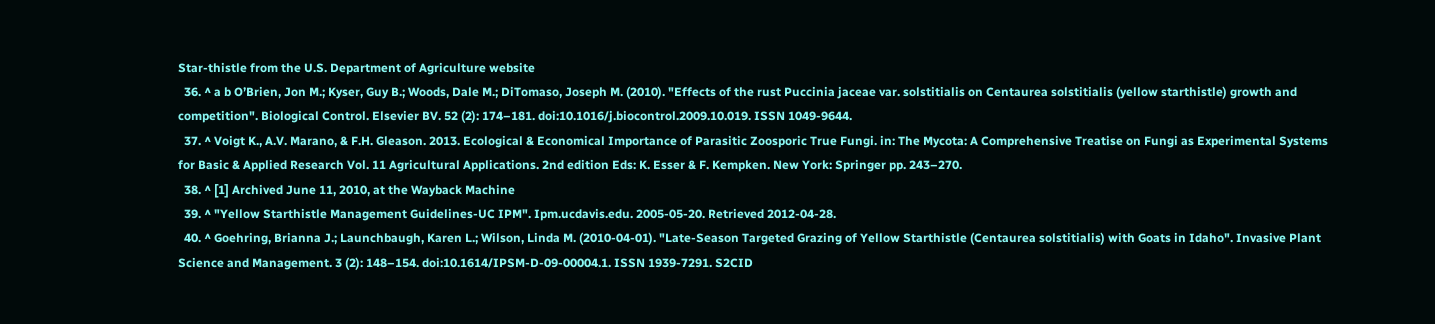Star-thistle from the U.S. Department of Agriculture website
  36. ^ a b O’Brien, Jon M.; Kyser, Guy B.; Woods, Dale M.; DiTomaso, Joseph M. (2010). "Effects of the rust Puccinia jaceae var. solstitialis on Centaurea solstitialis (yellow starthistle) growth and competition". Biological Control. Elsevier BV. 52 (2): 174–181. doi:10.1016/j.biocontrol.2009.10.019. ISSN 1049-9644.
  37. ^ Voigt K., A.V. Marano, & F.H. Gleason. 2013. Ecological & Economical Importance of Parasitic Zoosporic True Fungi. in: The Mycota: A Comprehensive Treatise on Fungi as Experimental Systems for Basic & Applied Research Vol. 11 Agricultural Applications. 2nd edition Eds: K. Esser & F. Kempken. New York: Springer pp. 243–270.
  38. ^ [1] Archived June 11, 2010, at the Wayback Machine
  39. ^ "Yellow Starthistle Management Guidelines-UC IPM". Ipm.ucdavis.edu. 2005-05-20. Retrieved 2012-04-28.
  40. ^ Goehring, Brianna J.; Launchbaugh, Karen L.; Wilson, Linda M. (2010-04-01). "Late-Season Targeted Grazing of Yellow Starthistle (Centaurea solstitialis) with Goats in Idaho". Invasive Plant Science and Management. 3 (2): 148–154. doi:10.1614/IPSM-D-09-00004.1. ISSN 1939-7291. S2CID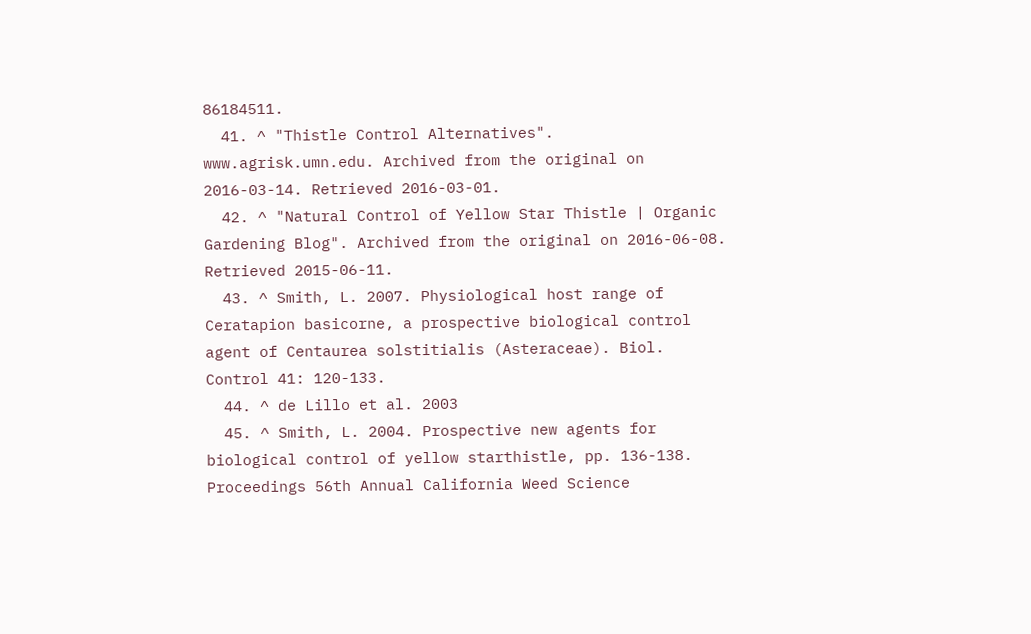86184511.
  41. ^ "Thistle Control Alternatives". www.agrisk.umn.edu. Archived from the original on 2016-03-14. Retrieved 2016-03-01.
  42. ^ "Natural Control of Yellow Star Thistle | Organic Gardening Blog". Archived from the original on 2016-06-08. Retrieved 2015-06-11.
  43. ^ Smith, L. 2007. Physiological host range of Ceratapion basicorne, a prospective biological control agent of Centaurea solstitialis (Asteraceae). Biol. Control 41: 120-133.
  44. ^ de Lillo et al. 2003
  45. ^ Smith, L. 2004. Prospective new agents for biological control of yellow starthistle, pp. 136-138. Proceedings 56th Annual California Weed Science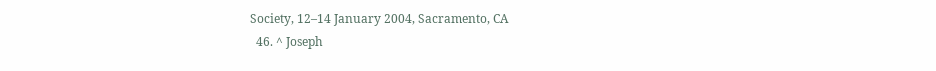Society, 12–14 January 2004, Sacramento, CA
  46. ^ Joseph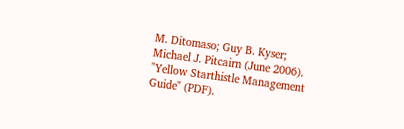M. Ditomaso; Guy B. Kyser; Michael J. Pitcairn (June 2006). "Yellow Starthistle Management Guide" (PDF).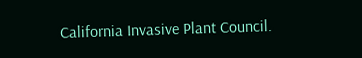California Invasive Plant Council.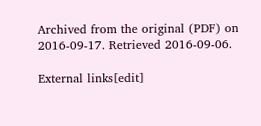Archived from the original (PDF) on 2016-09-17. Retrieved 2016-09-06.

External links[edit]